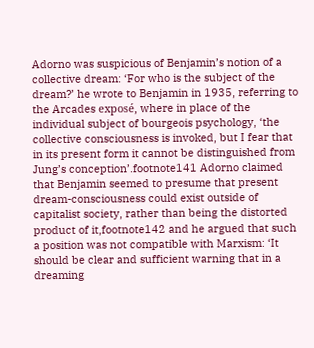Adorno was suspicious of Benjamin’s notion of a collective dream: ‘For who is the subject of the dream?’ he wrote to Benjamin in 1935, referring to the Arcades exposé, where in place of the individual subject of bourgeois psychology, ‘the collective consciousness is invoked, but I fear that in its present form it cannot be distinguished from Jung’s conception’.footnote141 Adorno claimed that Benjamin seemed to presume that present dream-consciousness could exist outside of capitalist society, rather than being the distorted product of it,footnote142 and he argued that such a position was not compatible with Marxism: ‘It should be clear and sufficient warning that in a dreaming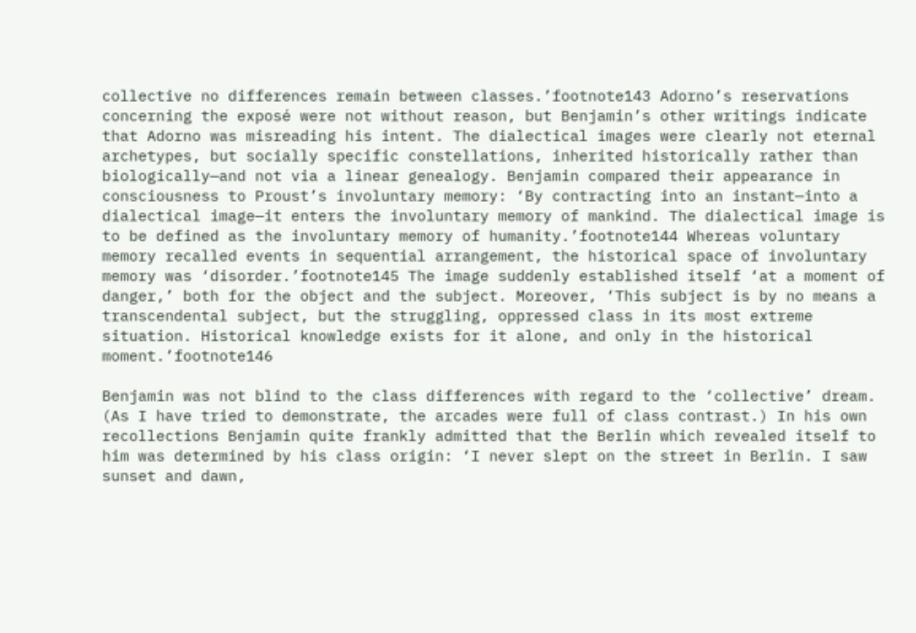collective no differences remain between classes.’footnote143 Adorno’s reservations concerning the exposé were not without reason, but Benjamin’s other writings indicate that Adorno was misreading his intent. The dialectical images were clearly not eternal archetypes, but socially specific constellations, inherited historically rather than biologically—and not via a linear genealogy. Benjamin compared their appearance in consciousness to Proust’s involuntary memory: ‘By contracting into an instant—into a dialectical image—it enters the involuntary memory of mankind. The dialectical image is to be defined as the involuntary memory of humanity.’footnote144 Whereas voluntary memory recalled events in sequential arrangement, the historical space of involuntary memory was ‘disorder.’footnote145 The image suddenly established itself ‘at a moment of danger,’ both for the object and the subject. Moreover, ‘This subject is by no means a transcendental subject, but the struggling, oppressed class in its most extreme situation. Historical knowledge exists for it alone, and only in the historical moment.’footnote146

Benjamin was not blind to the class differences with regard to the ‘collective’ dream. (As I have tried to demonstrate, the arcades were full of class contrast.) In his own recollections Benjamin quite frankly admitted that the Berlin which revealed itself to him was determined by his class origin: ‘I never slept on the street in Berlin. I saw sunset and dawn,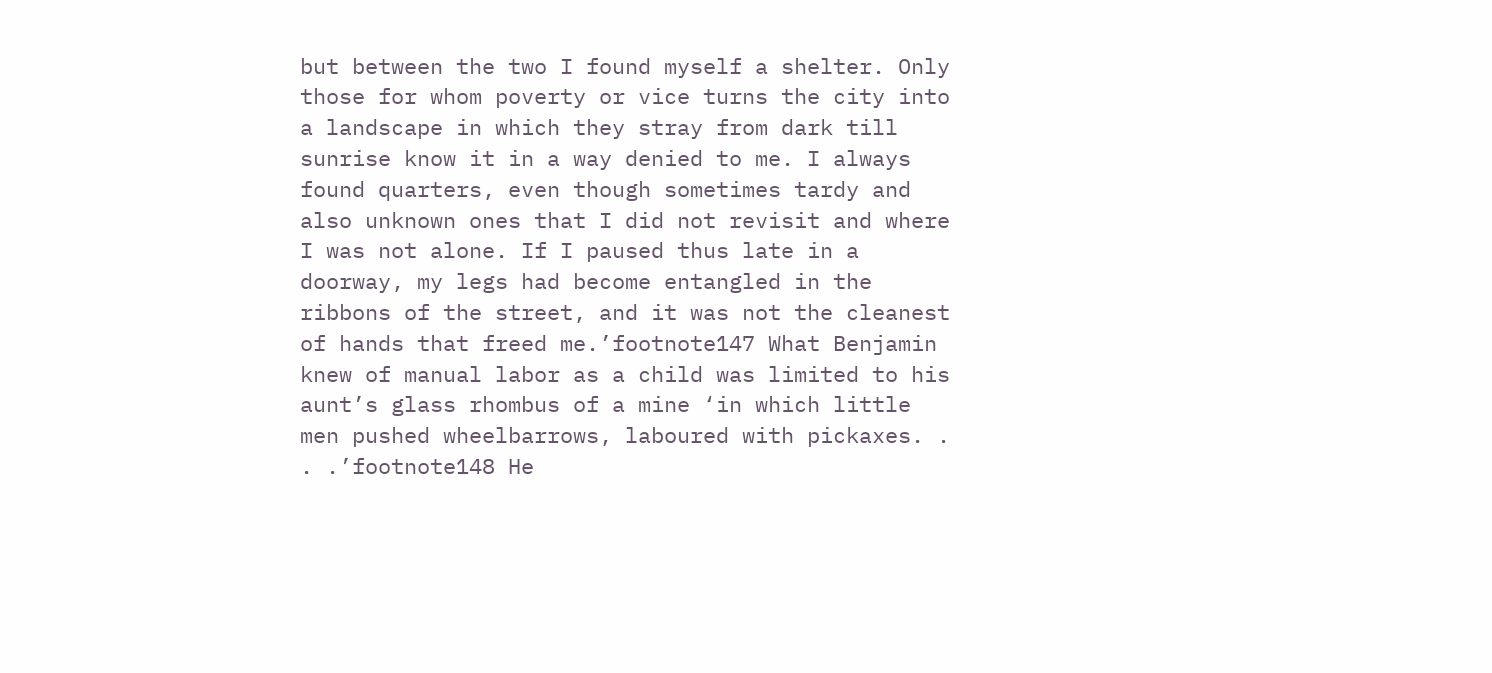but between the two I found myself a shelter. Only those for whom poverty or vice turns the city into a landscape in which they stray from dark till sunrise know it in a way denied to me. I always found quarters, even though sometimes tardy and also unknown ones that I did not revisit and where I was not alone. If I paused thus late in a doorway, my legs had become entangled in the ribbons of the street, and it was not the cleanest of hands that freed me.’footnote147 What Benjamin knew of manual labor as a child was limited to his aunt’s glass rhombus of a mine ‘in which little men pushed wheelbarrows, laboured with pickaxes. . . .’footnote148 He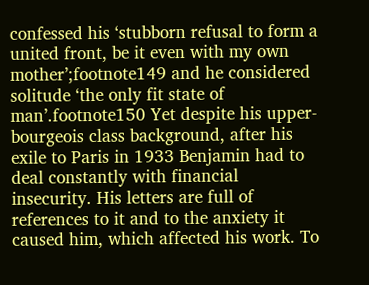confessed his ‘stubborn refusal to form a united front, be it even with my own mother’;footnote149 and he considered solitude ‘the only fit state of man’.footnote150 Yet despite his upper-bourgeois class background, after his exile to Paris in 1933 Benjamin had to deal constantly with financial insecurity. His letters are full of references to it and to the anxiety it caused him, which affected his work. To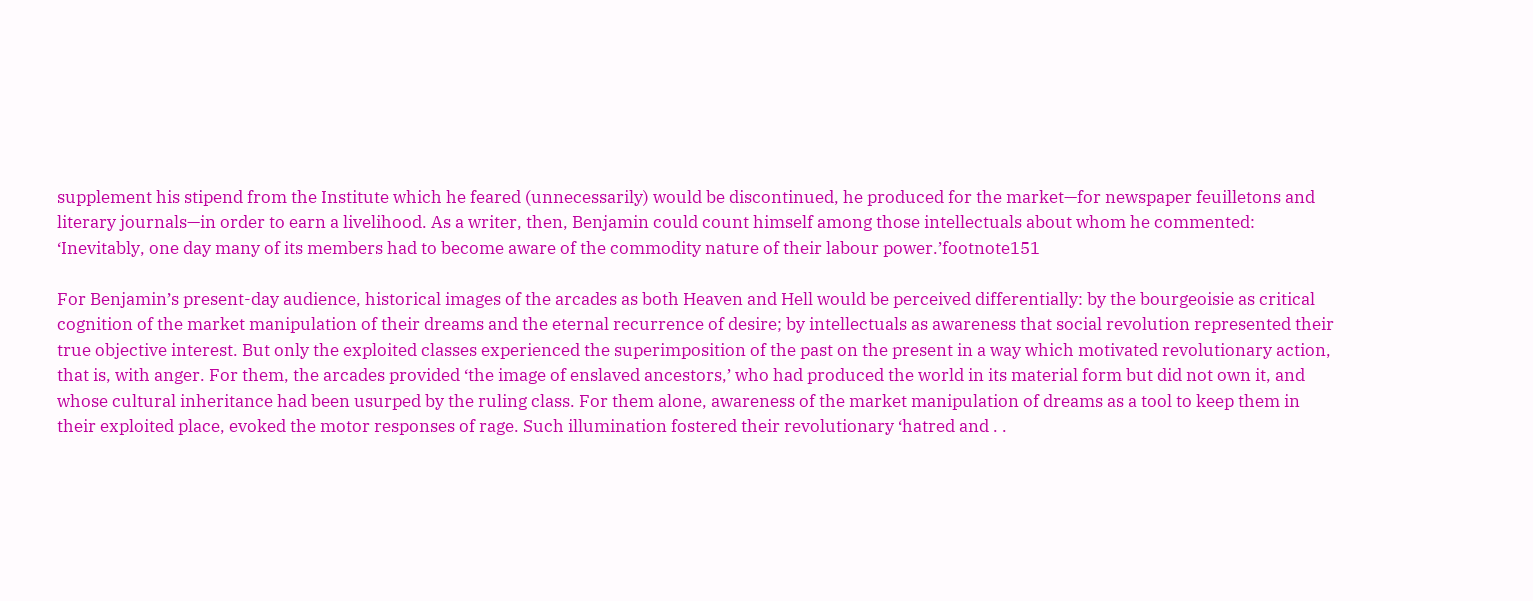supplement his stipend from the Institute which he feared (unnecessarily) would be discontinued, he produced for the market—for newspaper feuilletons and literary journals—in order to earn a livelihood. As a writer, then, Benjamin could count himself among those intellectuals about whom he commented: ‘Inevitably, one day many of its members had to become aware of the commodity nature of their labour power.’footnote151

For Benjamin’s present-day audience, historical images of the arcades as both Heaven and Hell would be perceived differentially: by the bourgeoisie as critical cognition of the market manipulation of their dreams and the eternal recurrence of desire; by intellectuals as awareness that social revolution represented their true objective interest. But only the exploited classes experienced the superimposition of the past on the present in a way which motivated revolutionary action, that is, with anger. For them, the arcades provided ‘the image of enslaved ancestors,’ who had produced the world in its material form but did not own it, and whose cultural inheritance had been usurped by the ruling class. For them alone, awareness of the market manipulation of dreams as a tool to keep them in their exploited place, evoked the motor responses of rage. Such illumination fostered their revolutionary ‘hatred and . .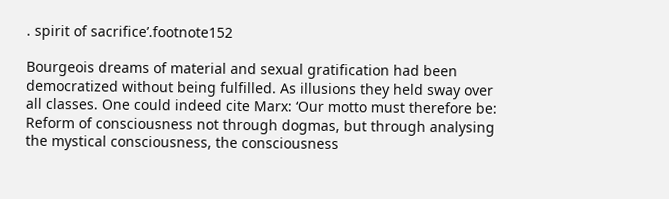. spirit of sacrifice’.footnote152

Bourgeois dreams of material and sexual gratification had been democratized without being fulfilled. As illusions they held sway over all classes. One could indeed cite Marx: ‘Our motto must therefore be: Reform of consciousness not through dogmas, but through analysing the mystical consciousness, the consciousness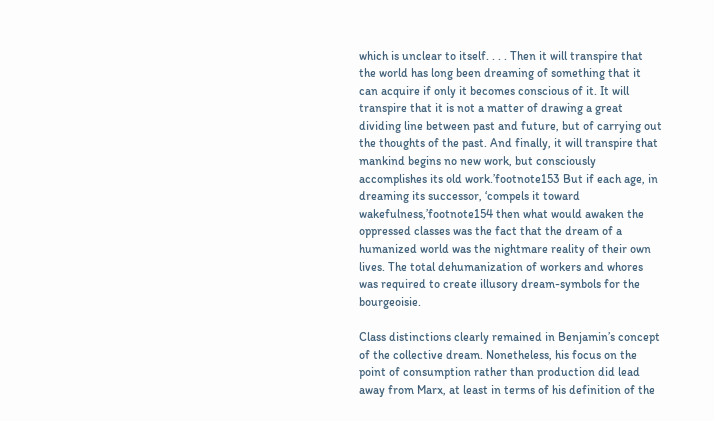which is unclear to itself. . . . Then it will transpire that the world has long been dreaming of something that it can acquire if only it becomes conscious of it. It will transpire that it is not a matter of drawing a great dividing line between past and future, but of carrying out the thoughts of the past. And finally, it will transpire that mankind begins no new work, but consciously accomplishes its old work.’footnote153 But if each age, in dreaming its successor, ‘compels it toward wakefulness,’footnote154 then what would awaken the oppressed classes was the fact that the dream of a humanized world was the nightmare reality of their own lives. The total dehumanization of workers and whores was required to create illusory dream-symbols for the bourgeoisie.

Class distinctions clearly remained in Benjamin’s concept of the collective dream. Nonetheless, his focus on the point of consumption rather than production did lead away from Marx, at least in terms of his definition of the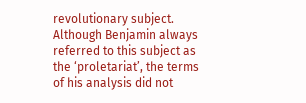revolutionary subject. Although Benjamin always referred to this subject as the ‘proletariat’, the terms of his analysis did not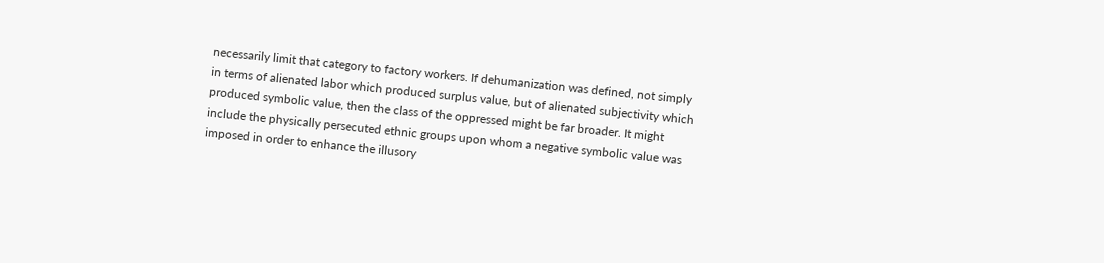necessarily limit that category to factory workers. If dehumanization was defined, not simply in terms of alienated labor which produced surplus value, but of alienated subjectivity which produced symbolic value, then the class of the oppressed might be far broader. It might include the physically persecuted ethnic groups upon whom a negative symbolic value was imposed in order to enhance the illusory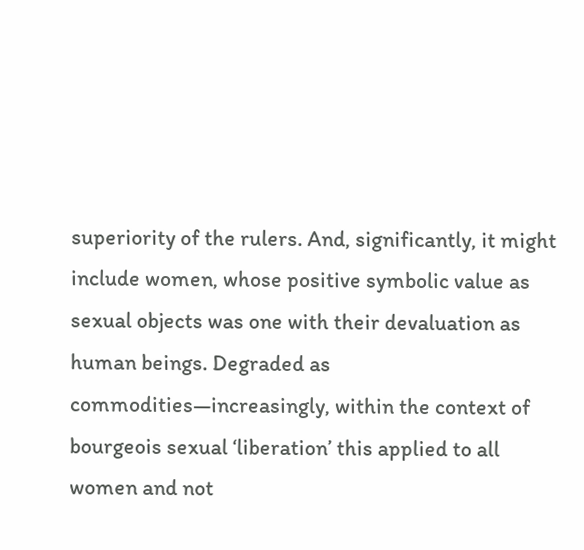superiority of the rulers. And, significantly, it might include women, whose positive symbolic value as sexual objects was one with their devaluation as human beings. Degraded as commodities—increasingly, within the context of bourgeois sexual ‘liberation’ this applied to all women and not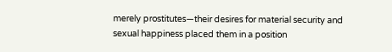merely prostitutes—their desires for material security and sexual happiness placed them in a position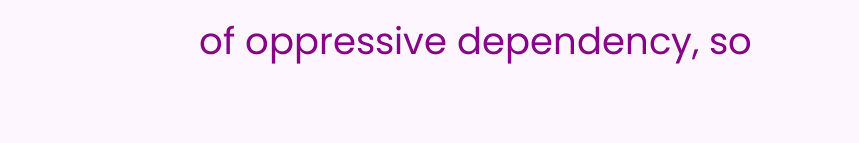of oppressive dependency, so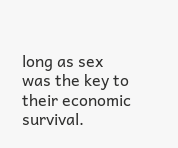long as sex was the key to their economic survival.